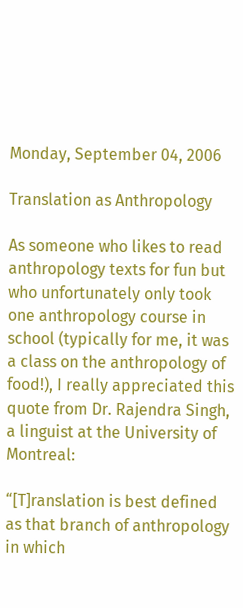Monday, September 04, 2006

Translation as Anthropology

As someone who likes to read anthropology texts for fun but who unfortunately only took one anthropology course in school (typically for me, it was a class on the anthropology of food!), I really appreciated this quote from Dr. Rajendra Singh, a linguist at the University of Montreal:

“[T]ranslation is best defined as that branch of anthropology in which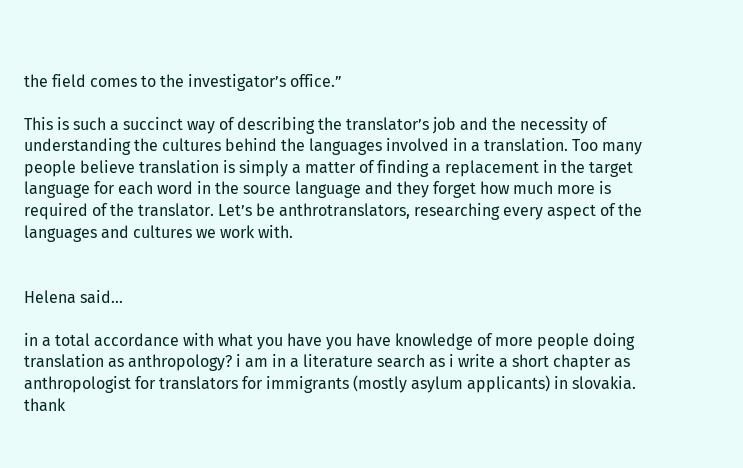the field comes to the investigator’s office.”

This is such a succinct way of describing the translator’s job and the necessity of understanding the cultures behind the languages involved in a translation. Too many people believe translation is simply a matter of finding a replacement in the target language for each word in the source language and they forget how much more is required of the translator. Let’s be anthrotranslators, researching every aspect of the languages and cultures we work with.


Helena said...

in a total accordance with what you have you have knowledge of more people doing translation as anthropology? i am in a literature search as i write a short chapter as anthropologist for translators for immigrants (mostly asylum applicants) in slovakia.
thank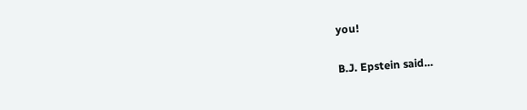you!

B.J. Epstein said...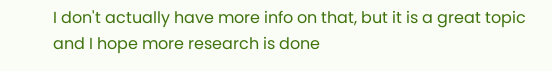I don't actually have more info on that, but it is a great topic and I hope more research is done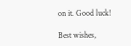on it. Good luck!

Best wishes,